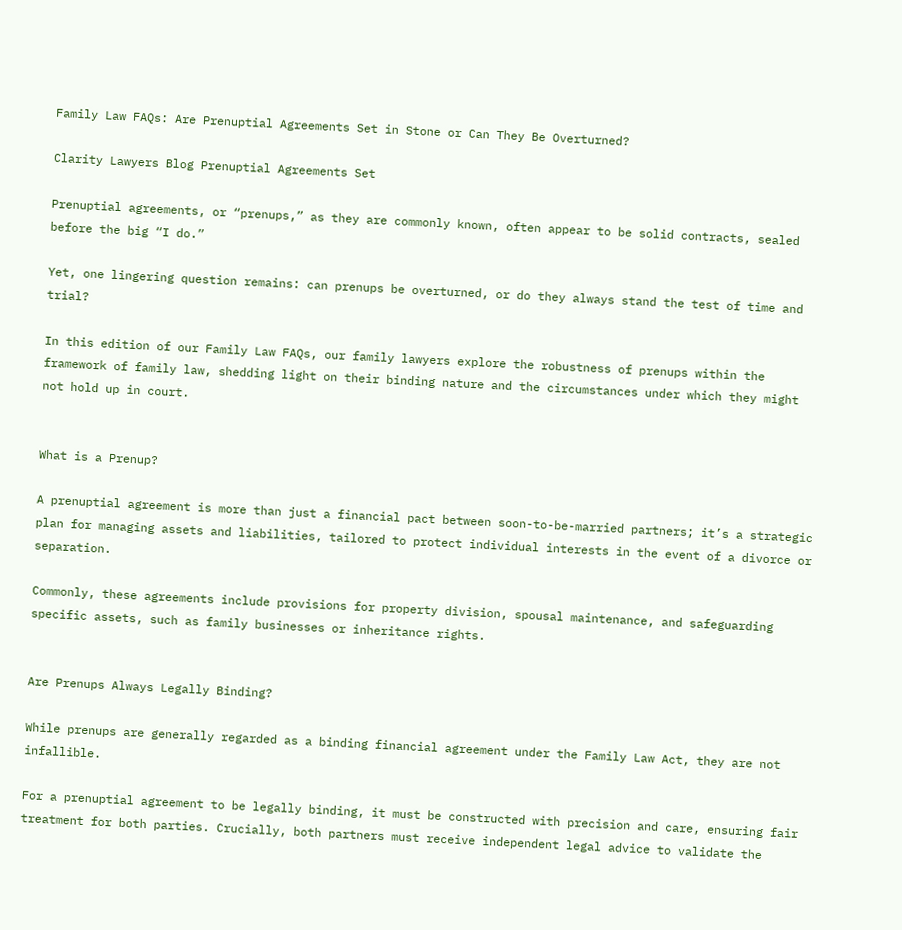Family Law FAQs: Are Prenuptial Agreements Set in Stone or Can They Be Overturned?

Clarity Lawyers Blog Prenuptial Agreements Set

Prenuptial agreements, or “prenups,” as they are commonly known, often appear to be solid contracts, sealed before the big “I do.”

Yet, one lingering question remains: can prenups be overturned, or do they always stand the test of time and trial?

In this edition of our Family Law FAQs, our family lawyers explore the robustness of prenups within the framework of family law, shedding light on their binding nature and the circumstances under which they might not hold up in court.


What is a Prenup?

A prenuptial agreement is more than just a financial pact between soon-to-be-married partners; it’s a strategic plan for managing assets and liabilities, tailored to protect individual interests in the event of a divorce or separation.

Commonly, these agreements include provisions for property division, spousal maintenance, and safeguarding specific assets, such as family businesses or inheritance rights.


Are Prenups Always Legally Binding?

While prenups are generally regarded as a binding financial agreement under the Family Law Act, they are not infallible.

For a prenuptial agreement to be legally binding, it must be constructed with precision and care, ensuring fair treatment for both parties. Crucially, both partners must receive independent legal advice to validate the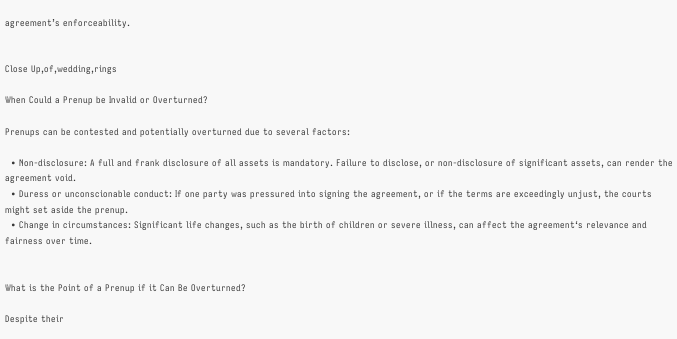agreement’s enforceability.


Close Up,of,wedding,rings

When Could a Prenup be Invalid or Overturned?

Prenups can be contested and potentially overturned due to several factors:

  • Non-disclosure: A full and frank disclosure of all assets is mandatory. Failure to disclose, or non-disclosure of significant assets, can render the agreement void.
  • Duress or unconscionable conduct: If one party was pressured into signing the agreement, or if the terms are exceedingly unjust, the courts might set aside the prenup.
  • Change in circumstances: Significant life changes, such as the birth of children or severe illness, can affect the agreement‘s relevance and fairness over time.


What is the Point of a Prenup if it Can Be Overturned?

Despite their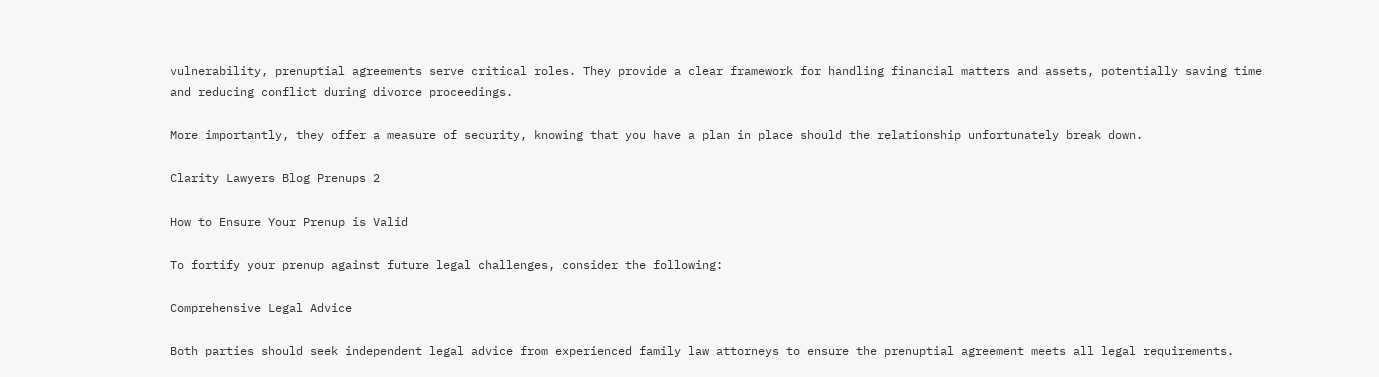vulnerability, prenuptial agreements serve critical roles. They provide a clear framework for handling financial matters and assets, potentially saving time and reducing conflict during divorce proceedings.

More importantly, they offer a measure of security, knowing that you have a plan in place should the relationship unfortunately break down.

Clarity Lawyers Blog Prenups 2

How to Ensure Your Prenup is Valid

To fortify your prenup against future legal challenges, consider the following:

Comprehensive Legal Advice

Both parties should seek independent legal advice from experienced family law attorneys to ensure the prenuptial agreement meets all legal requirements.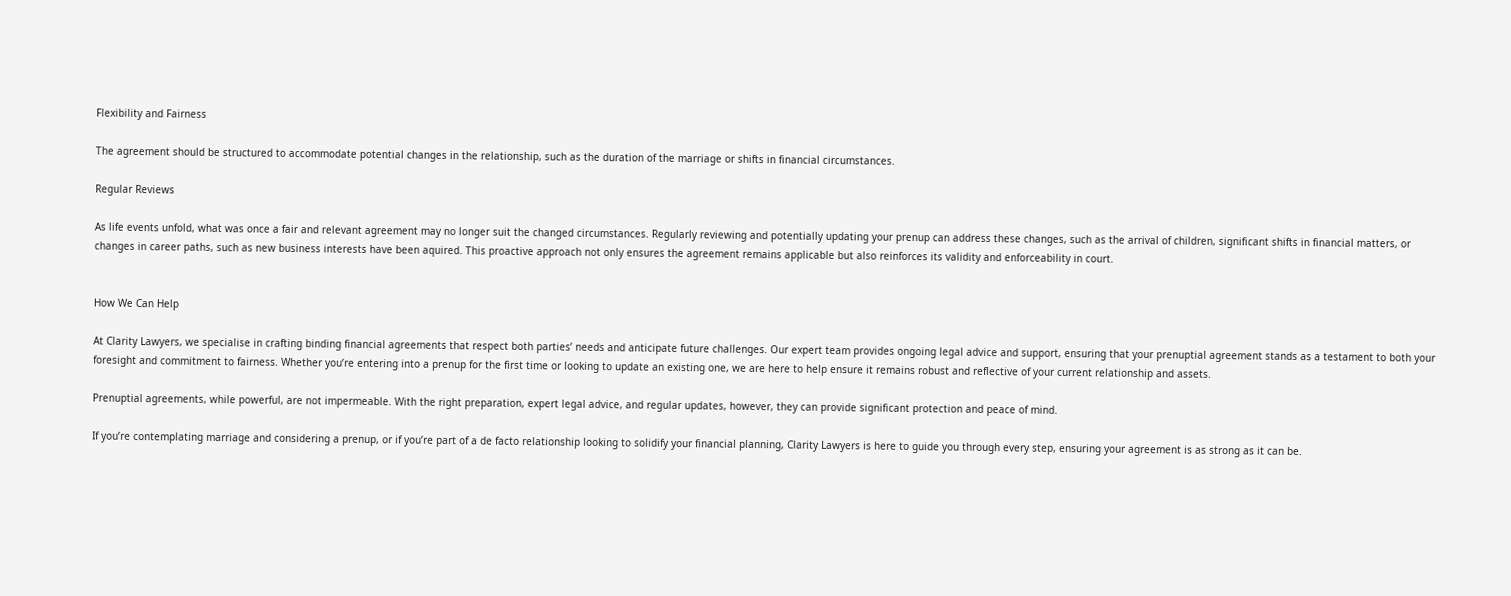Flexibility and Fairness

The agreement should be structured to accommodate potential changes in the relationship, such as the duration of the marriage or shifts in financial circumstances.

Regular Reviews

As life events unfold, what was once a fair and relevant agreement may no longer suit the changed circumstances. Regularly reviewing and potentially updating your prenup can address these changes, such as the arrival of children, significant shifts in financial matters, or changes in career paths, such as new business interests have been aquired. This proactive approach not only ensures the agreement remains applicable but also reinforces its validity and enforceability in court.


How We Can Help

At Clarity Lawyers, we specialise in crafting binding financial agreements that respect both parties’ needs and anticipate future challenges. Our expert team provides ongoing legal advice and support, ensuring that your prenuptial agreement stands as a testament to both your foresight and commitment to fairness. Whether you’re entering into a prenup for the first time or looking to update an existing one, we are here to help ensure it remains robust and reflective of your current relationship and assets.

Prenuptial agreements, while powerful, are not impermeable. With the right preparation, expert legal advice, and regular updates, however, they can provide significant protection and peace of mind.

If you’re contemplating marriage and considering a prenup, or if you’re part of a de facto relationship looking to solidify your financial planning, Clarity Lawyers is here to guide you through every step, ensuring your agreement is as strong as it can be.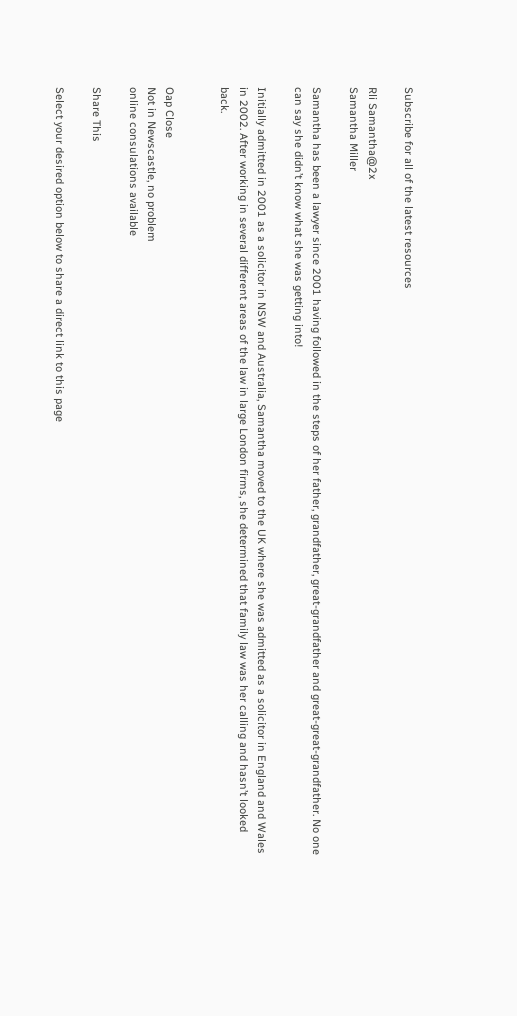Subscribe for all of the latest resources

Rli Samantha@2x
Samantha Miller

Samantha has been a lawyer since 2001 having followed in the steps of her father, grandfather, great-grandfather and great-great-grandfather. No one can say she didn’t know what she was getting into!

Initially admitted in 2001 as a solicitor in NSW and Australia, Samantha moved to the UK where she was admitted as a solicitor in England and Wales in 2002. After working in several different areas of the law in large London firms, she determined that family law was her calling and hasn’t looked back.


Oap Close
Not in Newscastle, no problem
online consulations available

Share This

Select your desired option below to share a direct link to this page